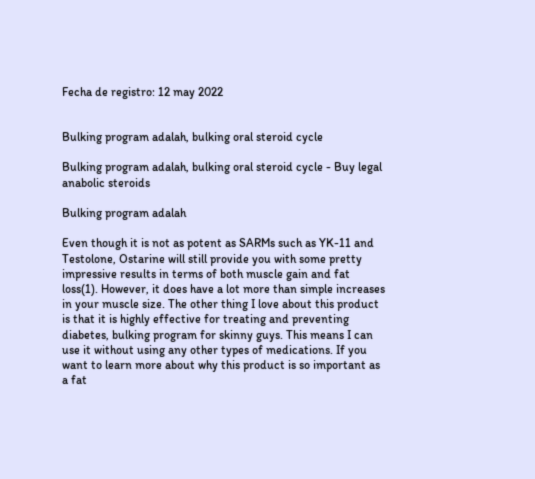Fecha de registro: 12 may 2022


Bulking program adalah, bulking oral steroid cycle

Bulking program adalah, bulking oral steroid cycle - Buy legal anabolic steroids

Bulking program adalah

Even though it is not as potent as SARMs such as YK-11 and Testolone, Ostarine will still provide you with some pretty impressive results in terms of both muscle gain and fat loss(1). However, it does have a lot more than simple increases in your muscle size. The other thing I love about this product is that it is highly effective for treating and preventing diabetes, bulking program for skinny guys. This means I can use it without using any other types of medications. If you want to learn more about why this product is so important as a fat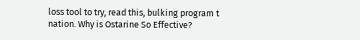loss tool to try, read this, bulking program t nation. Why is Ostarine So Effective?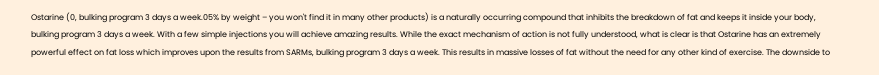Ostarine (0, bulking program 3 days a week.05% by weight – you won't find it in many other products) is a naturally occurring compound that inhibits the breakdown of fat and keeps it inside your body, bulking program 3 days a week. With a few simple injections you will achieve amazing results. While the exact mechanism of action is not fully understood, what is clear is that Ostarine has an extremely powerful effect on fat loss which improves upon the results from SARMs, bulking program 3 days a week. This results in massive losses of fat without the need for any other kind of exercise. The downside to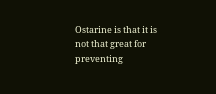Ostarine is that it is not that great for preventing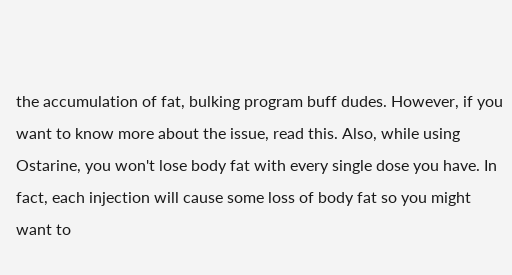the accumulation of fat, bulking program buff dudes. However, if you want to know more about the issue, read this. Also, while using Ostarine, you won't lose body fat with every single dose you have. In fact, each injection will cause some loss of body fat so you might want to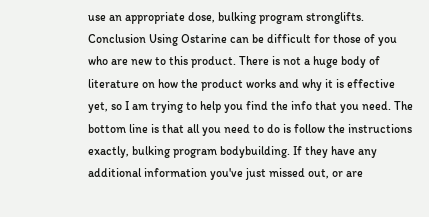use an appropriate dose, bulking program stronglifts. Conclusion Using Ostarine can be difficult for those of you who are new to this product. There is not a huge body of literature on how the product works and why it is effective yet, so I am trying to help you find the info that you need. The bottom line is that all you need to do is follow the instructions exactly, bulking program bodybuilding. If they have any additional information you've just missed out, or are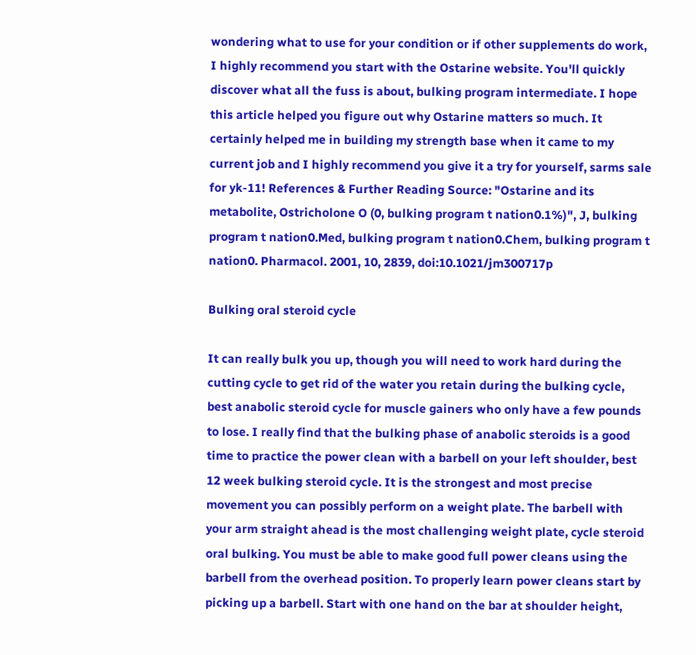wondering what to use for your condition or if other supplements do work, I highly recommend you start with the Ostarine website. You'll quickly discover what all the fuss is about, bulking program intermediate. I hope this article helped you figure out why Ostarine matters so much. It certainly helped me in building my strength base when it came to my current job and I highly recommend you give it a try for yourself, sarms sale for yk-11! References & Further Reading Source: "Ostarine and its metabolite, Ostricholone O (0, bulking program t nation0.1%)", J, bulking program t nation0.Med, bulking program t nation0.Chem, bulking program t nation0. Pharmacol. 2001, 10, 2839, doi:10.1021/jm300717p

Bulking oral steroid cycle

It can really bulk you up, though you will need to work hard during the cutting cycle to get rid of the water you retain during the bulking cycle, best anabolic steroid cycle for muscle gainers who only have a few pounds to lose. I really find that the bulking phase of anabolic steroids is a good time to practice the power clean with a barbell on your left shoulder, best 12 week bulking steroid cycle. It is the strongest and most precise movement you can possibly perform on a weight plate. The barbell with your arm straight ahead is the most challenging weight plate, cycle steroid oral bulking. You must be able to make good full power cleans using the barbell from the overhead position. To properly learn power cleans start by picking up a barbell. Start with one hand on the bar at shoulder height,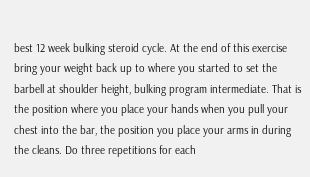best 12 week bulking steroid cycle. At the end of this exercise bring your weight back up to where you started to set the barbell at shoulder height, bulking program intermediate. That is the position where you place your hands when you pull your chest into the bar, the position you place your arms in during the cleans. Do three repetitions for each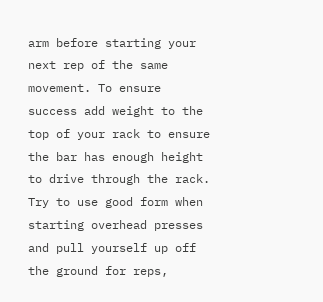arm before starting your next rep of the same movement. To ensure success add weight to the top of your rack to ensure the bar has enough height to drive through the rack. Try to use good form when starting overhead presses and pull yourself up off the ground for reps,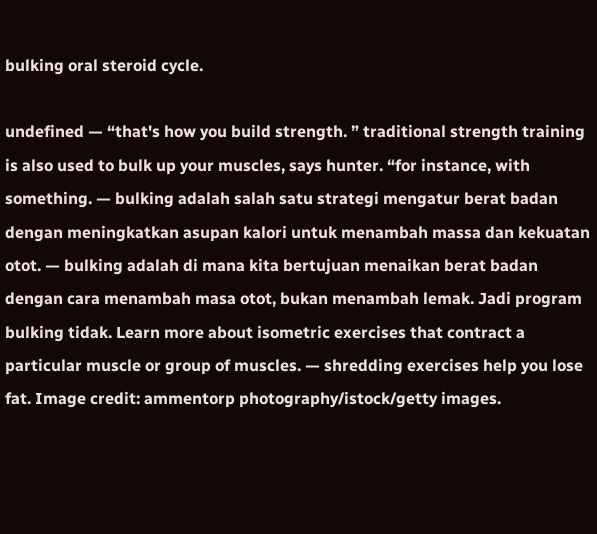bulking oral steroid cycle.

undefined — “that's how you build strength. ” traditional strength training is also used to bulk up your muscles, says hunter. “for instance, with something. — bulking adalah salah satu strategi mengatur berat badan dengan meningkatkan asupan kalori untuk menambah massa dan kekuatan otot. — bulking adalah di mana kita bertujuan menaikan berat badan dengan cara menambah masa otot, bukan menambah lemak. Jadi program bulking tidak. Learn more about isometric exercises that contract a particular muscle or group of muscles. — shredding exercises help you lose fat. Image credit: ammentorp photography/istock/getty images.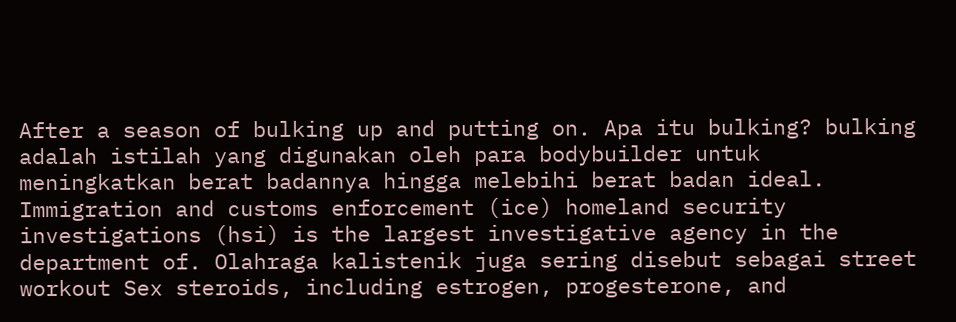After a season of bulking up and putting on. Apa itu bulking? bulking adalah istilah yang digunakan oleh para bodybuilder untuk meningkatkan berat badannya hingga melebihi berat badan ideal. Immigration and customs enforcement (ice) homeland security investigations (hsi) is the largest investigative agency in the department of. Olahraga kalistenik juga sering disebut sebagai street workout Sex steroids, including estrogen, progesterone, and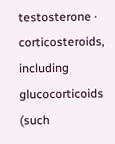testosterone · corticosteroids, including glucocorticoids (such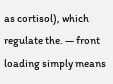as cortisol), which regulate the. — front loading simply means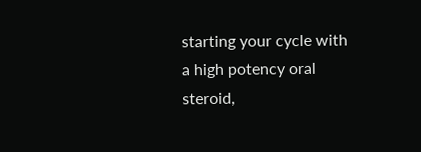starting your cycle with a high potency oral steroid,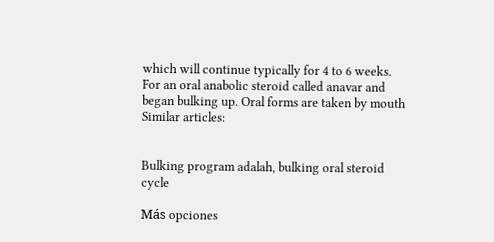which will continue typically for 4 to 6 weeks. For an oral anabolic steroid called anavar and began bulking up. Oral forms are taken by mouth Similar articles:


Bulking program adalah, bulking oral steroid cycle

Más opciones